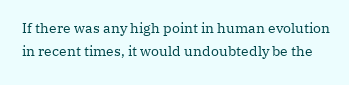If there was any high point in human evolution in recent times, it would undoubtedly be the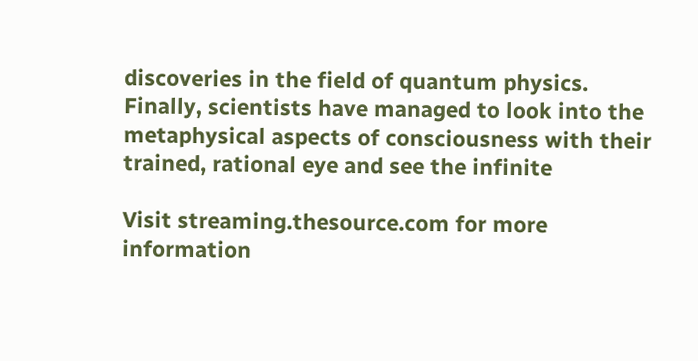discoveries in the field of quantum physics. Finally, scientists have managed to look into the metaphysical aspects of consciousness with their trained, rational eye and see the infinite

Visit streaming.thesource.com for more information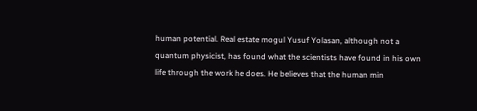human potential. Real estate mogul Yusuf Yolasan, although not a quantum physicist, has found what the scientists have found in his own life through the work he does. He believes that the human min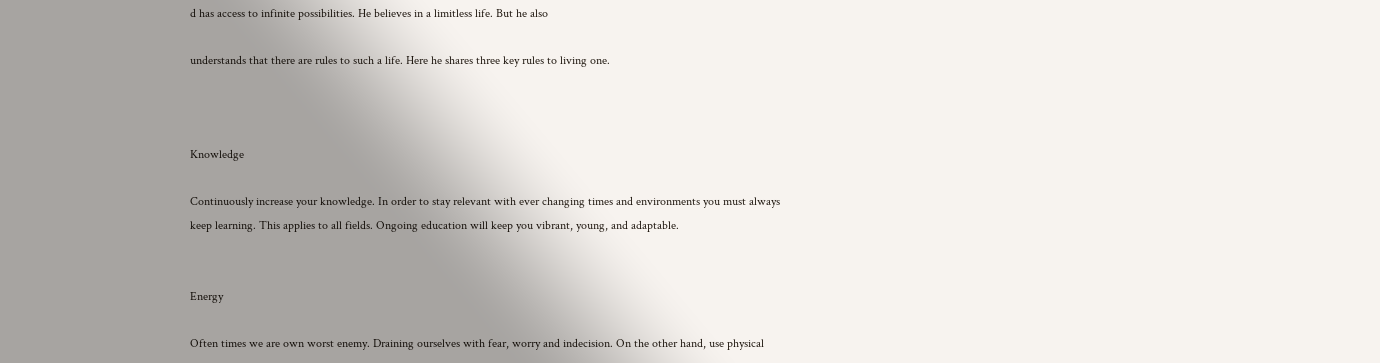d has access to infinite possibilities. He believes in a limitless life. But he also

understands that there are rules to such a life. Here he shares three key rules to living one.



Knowledge

Continuously increase your knowledge. In order to stay relevant with ever changing times and environments you must always keep learning. This applies to all fields. Ongoing education will keep you vibrant, young, and adaptable.


Energy

Often times we are own worst enemy. Draining ourselves with fear, worry and indecision. On the other hand, use physical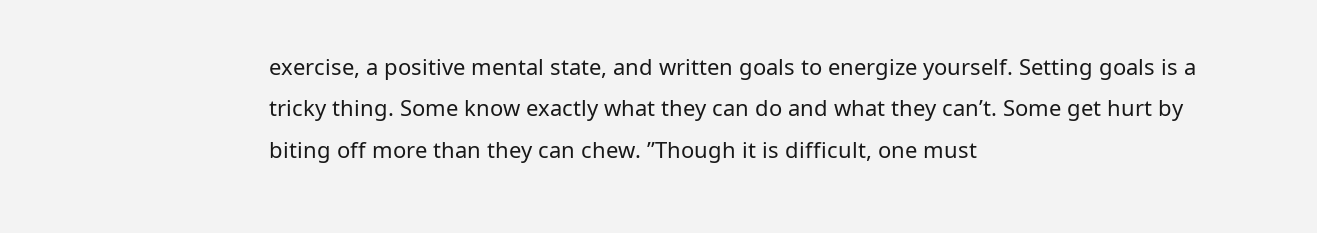exercise, a positive mental state, and written goals to energize yourself. Setting goals is a tricky thing. Some know exactly what they can do and what they can’t. Some get hurt by biting off more than they can chew. ”Though it is difficult, one must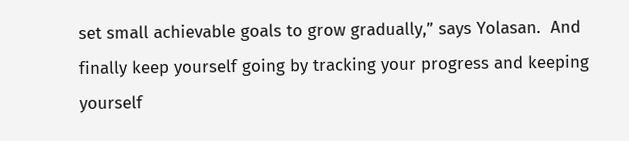set small achievable goals to grow gradually,” says Yolasan.  And finally keep yourself going by tracking your progress and keeping yourself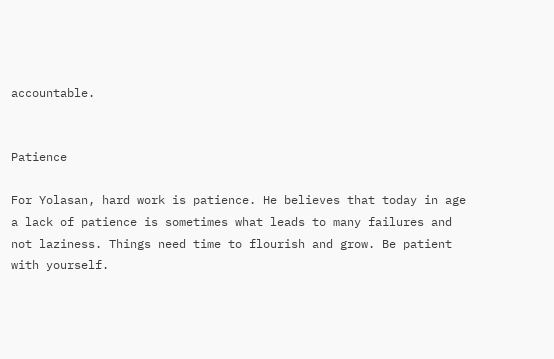accountable.


Patience

For Yolasan, hard work is patience. He believes that today in age a lack of patience is sometimes what leads to many failures and not laziness. Things need time to flourish and grow. Be patient with yourself.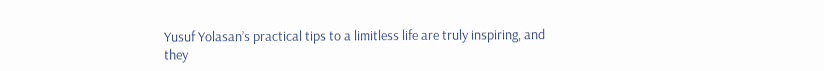Yusuf Yolasan’s practical tips to a limitless life are truly inspiring, and they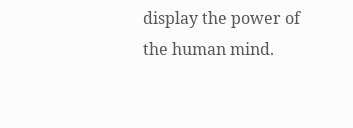display the power of the human mind.